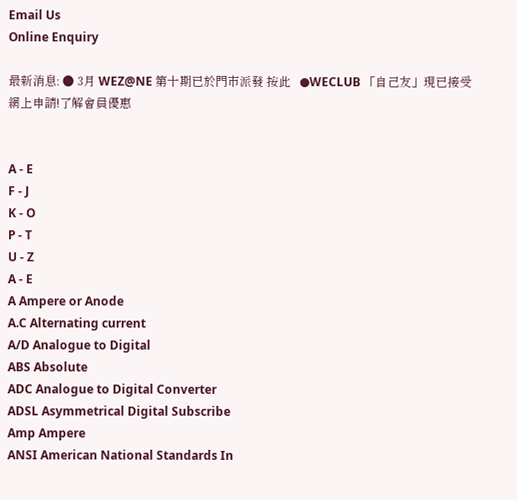Email Us
Online Enquiry

最新消息: ● 3月 WEZ@NE 第十期已於門市派發 按此   ●WECLUB 「自己友」現已接受網上申請!了解會員優惠


A - E
F - J
K - O
P - T
U - Z
A - E
A Ampere or Anode
A.C Alternating current
A/D Analogue to Digital
ABS Absolute
ADC Analogue to Digital Converter
ADSL Asymmetrical Digital Subscribe
Amp Ampere
ANSI American National Standards In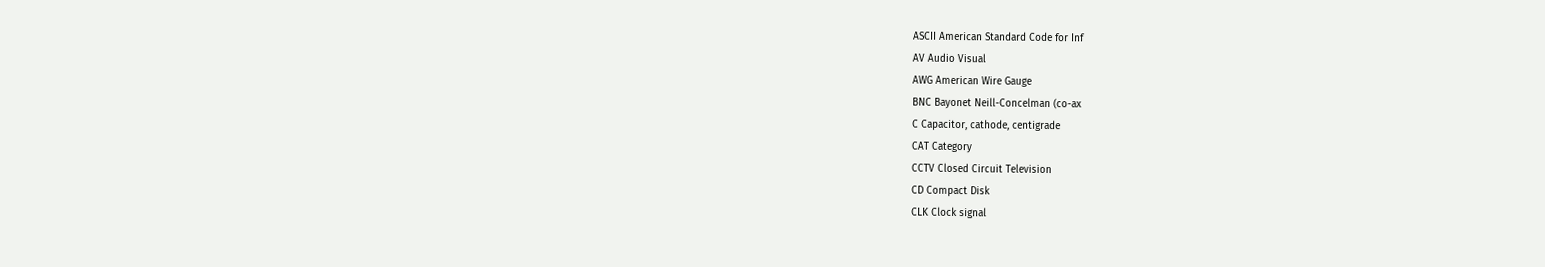ASCII American Standard Code for Inf
AV Audio Visual
AWG American Wire Gauge
BNC Bayonet Neill-Concelman (co-ax
C Capacitor, cathode, centigrade
CAT Category
CCTV Closed Circuit Television
CD Compact Disk
CLK Clock signal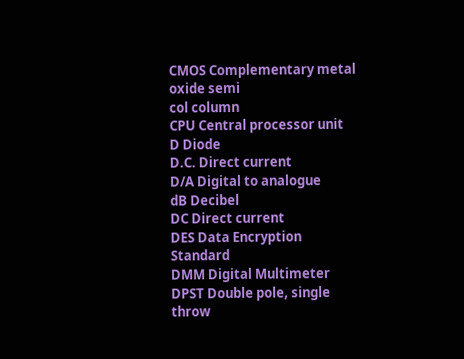CMOS Complementary metal oxide semi
col column
CPU Central processor unit
D Diode
D.C. Direct current
D/A Digital to analogue
dB Decibel
DC Direct current
DES Data Encryption Standard
DMM Digital Multimeter
DPST Double pole, single throw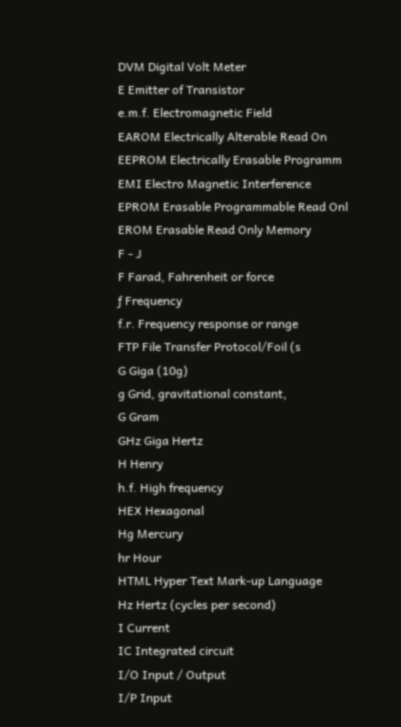DVM Digital Volt Meter
E Emitter of Transistor
e.m.f. Electromagnetic Field
EAROM Electrically Alterable Read On
EEPROM Electrically Erasable Programm
EMI Electro Magnetic Interference
EPROM Erasable Programmable Read Onl
EROM Erasable Read Only Memory
F - J
F Farad, Fahrenheit or force
ƒ Frequency
f.r. Frequency response or range
FTP File Transfer Protocol/Foil (s
G Giga (10g)
g Grid, gravitational constant,
G Gram
GHz Giga Hertz
H Henry
h.f. High frequency
HEX Hexagonal
Hg Mercury
hr Hour
HTML Hyper Text Mark-up Language
Hz Hertz (cycles per second)
I Current
IC Integrated circuit
I/O Input / Output
I/P Input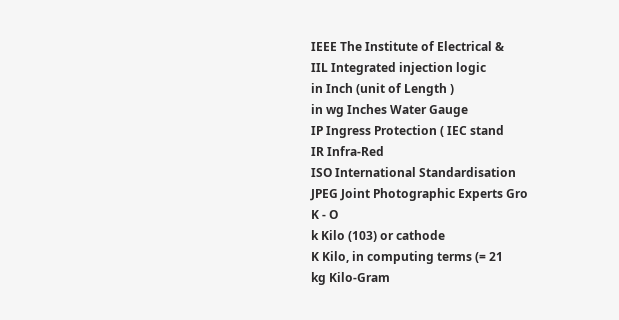IEEE The Institute of Electrical &
IIL Integrated injection logic
in Inch (unit of Length )
in wg Inches Water Gauge
IP Ingress Protection ( IEC stand
IR Infra-Red
ISO International Standardisation
JPEG Joint Photographic Experts Gro
K - O
k Kilo (103) or cathode
K Kilo, in computing terms (= 21
kg Kilo-Gram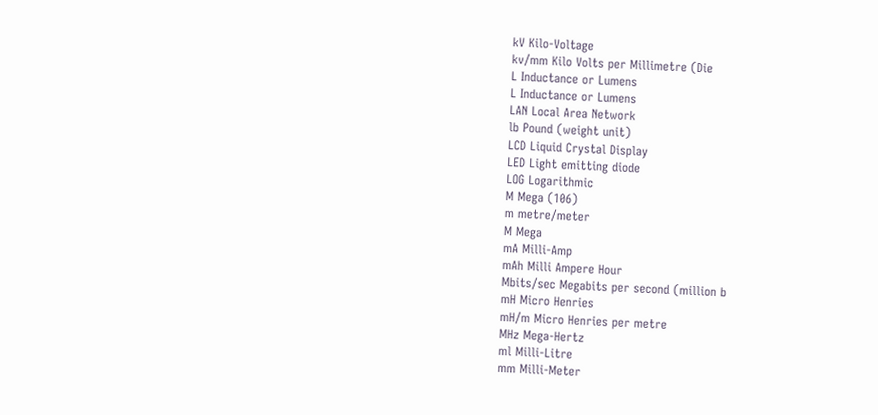kV Kilo-Voltage
kv/mm Kilo Volts per Millimetre (Die
L Inductance or Lumens
L Inductance or Lumens
LAN Local Area Network
lb Pound (weight unit)
LCD Liquid Crystal Display
LED Light emitting diode
LOG Logarithmic
M Mega (106)
m metre/meter
M Mega
mA Milli-Amp
mAh Milli Ampere Hour
Mbits/sec Megabits per second (million b
mH Micro Henries
mH/m Micro Henries per metre
MHz Mega-Hertz
ml Milli-Litre
mm Milli-Meter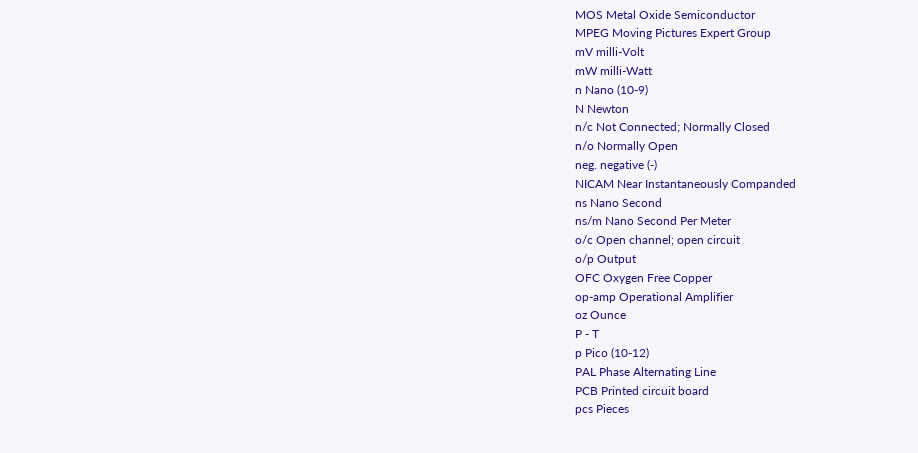MOS Metal Oxide Semiconductor
MPEG Moving Pictures Expert Group
mV milli-Volt
mW milli-Watt
n Nano (10-9)
N Newton
n/c Not Connected; Normally Closed
n/o Normally Open
neg. negative (-)
NICAM Near Instantaneously Companded
ns Nano Second
ns/m Nano Second Per Meter
o/c Open channel; open circuit
o/p Output
OFC Oxygen Free Copper
op-amp Operational Amplifier
oz Ounce
P - T
p Pico (10-12)
PAL Phase Alternating Line
PCB Printed circuit board
pcs Pieces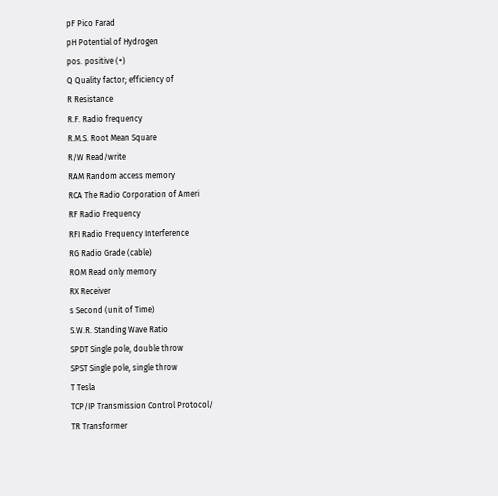pF Pico Farad
pH Potential of Hydrogen
pos. positive (+)
Q Quality factor; efficiency of
R Resistance
R.F. Radio frequency
R.M.S. Root Mean Square
R/W Read/write
RAM Random access memory
RCA The Radio Corporation of Ameri
RF Radio Frequency
RFI Radio Frequency Interference
RG Radio Grade (cable)
ROM Read only memory
RX Receiver
s Second (unit of Time)
S.W.R. Standing Wave Ratio
SPDT Single pole, double throw
SPST Single pole, single throw
T Tesla
TCP/IP Transmission Control Protocol/
TR Transformer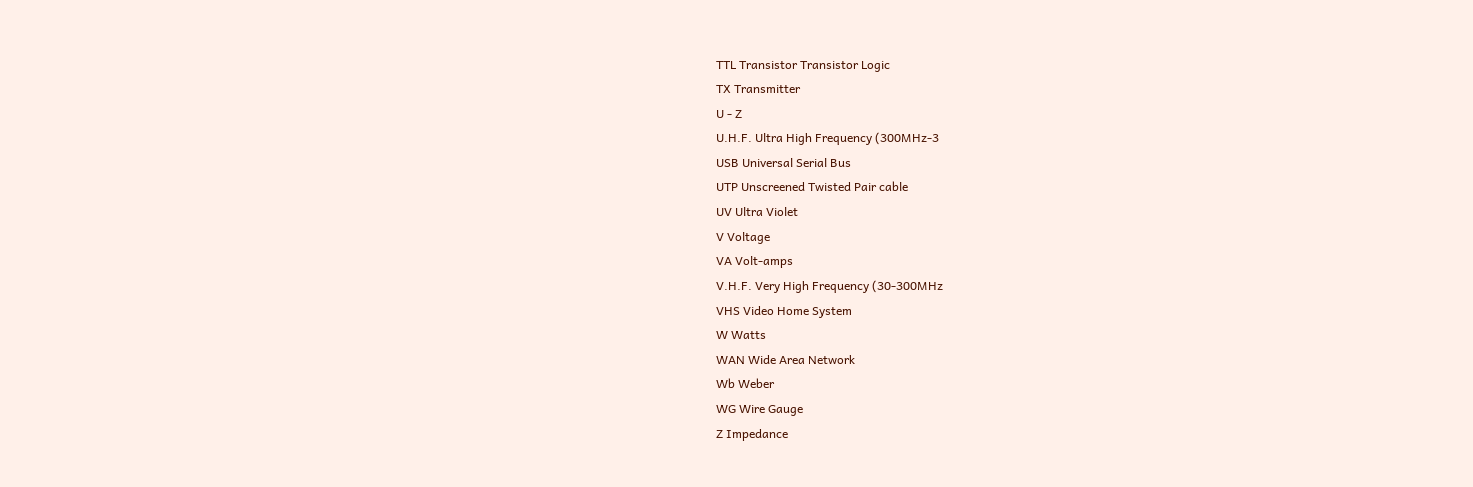TTL Transistor Transistor Logic
TX Transmitter
U - Z
U.H.F. Ultra High Frequency (300MHz-3
USB Universal Serial Bus
UTP Unscreened Twisted Pair cable
UV Ultra Violet
V Voltage
VA Volt-amps
V.H.F. Very High Frequency (30-300MHz
VHS Video Home System
W Watts
WAN Wide Area Network
Wb Weber
WG Wire Gauge
Z Impedance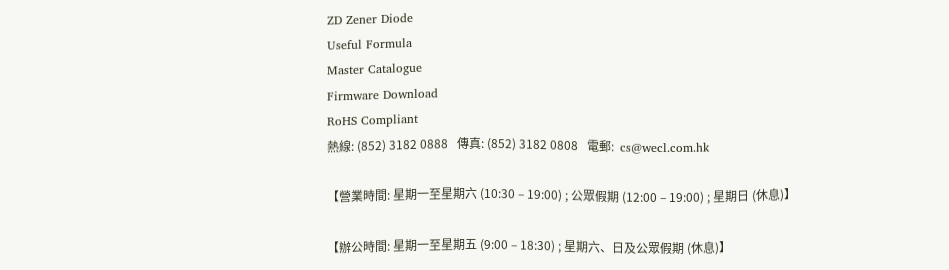ZD Zener Diode
Useful Formula
Master Catalogue
Firmware Download
RoHS Compliant
熱線: (852) 3182 0888   傳真: (852) 3182 0808   電郵:  cs@wecl.com.hk

【營業時間: 星期一至星期六 (10:30 – 19:00) ; 公眾假期 (12:00 – 19:00) ; 星期日 (休息)】

【辦公時間: 星期一至星期五 (9:00 – 18:30) ; 星期六、日及公眾假期 (休息)】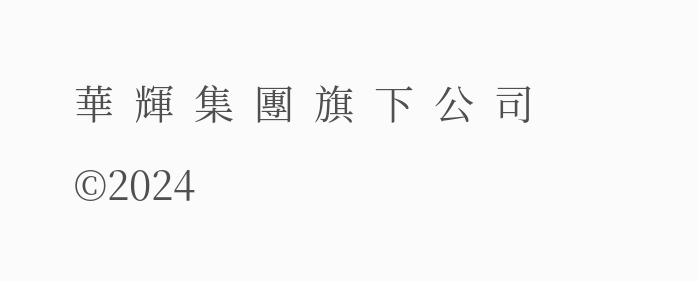華  輝  集  團  旗  下  公  司
©2024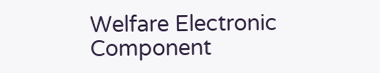Welfare Electronic Component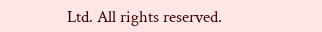Ltd. All rights reserved.